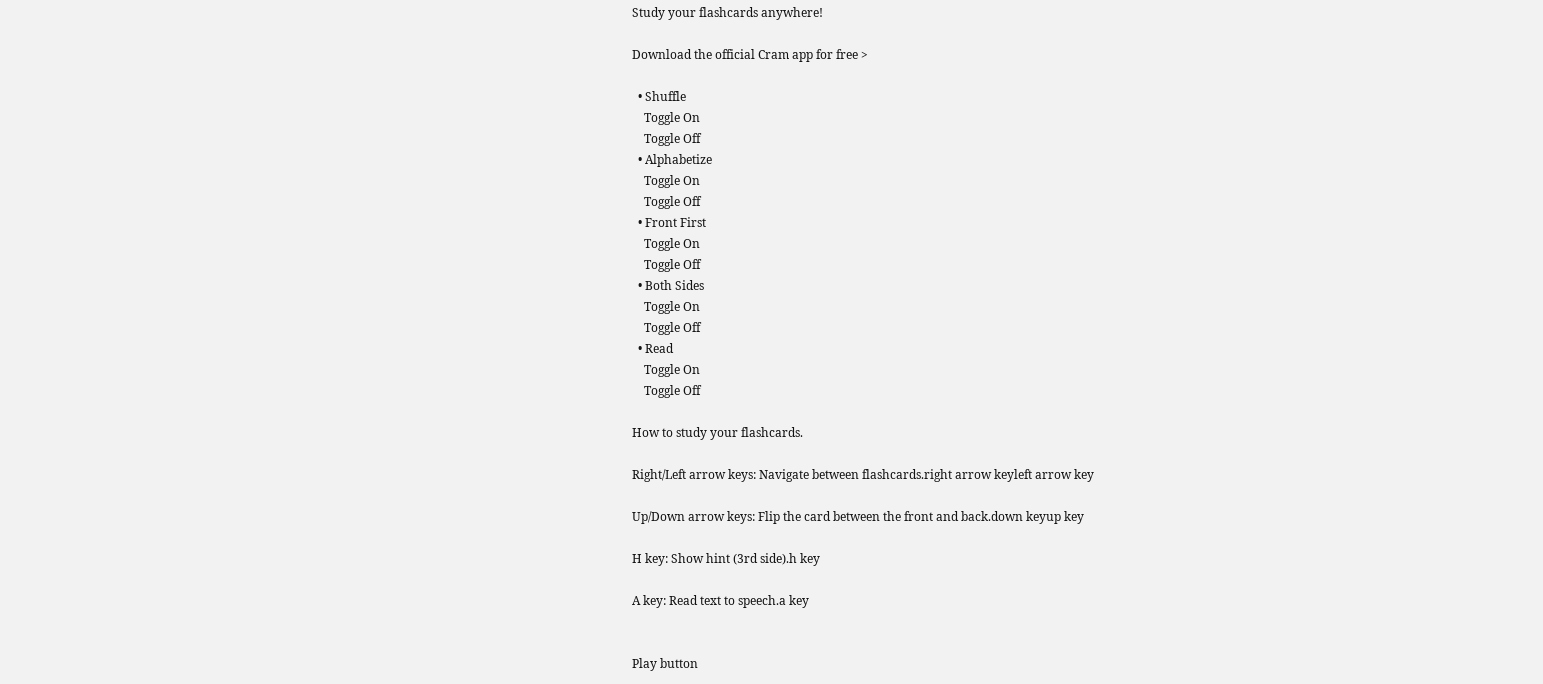Study your flashcards anywhere!

Download the official Cram app for free >

  • Shuffle
    Toggle On
    Toggle Off
  • Alphabetize
    Toggle On
    Toggle Off
  • Front First
    Toggle On
    Toggle Off
  • Both Sides
    Toggle On
    Toggle Off
  • Read
    Toggle On
    Toggle Off

How to study your flashcards.

Right/Left arrow keys: Navigate between flashcards.right arrow keyleft arrow key

Up/Down arrow keys: Flip the card between the front and back.down keyup key

H key: Show hint (3rd side).h key

A key: Read text to speech.a key


Play button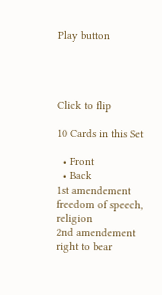Play button




Click to flip

10 Cards in this Set

  • Front
  • Back
1st amendement
freedom of speech, religion
2nd amendement
right to bear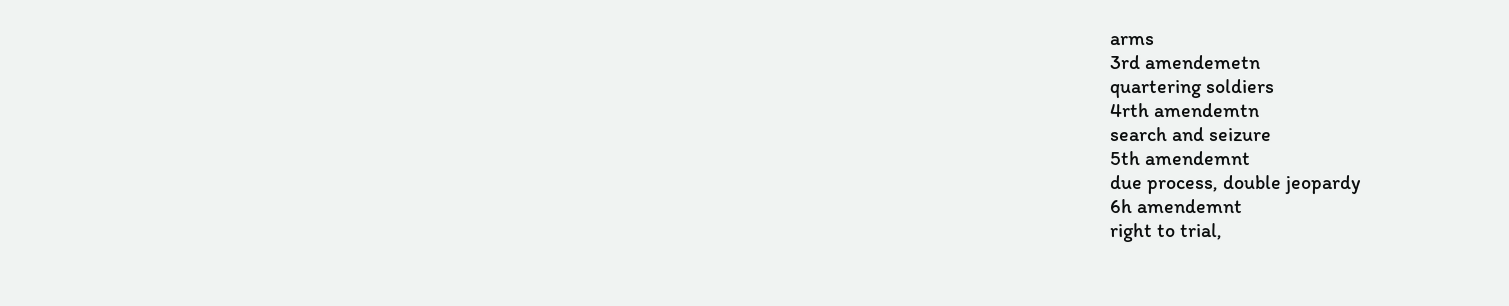arms
3rd amendemetn
quartering soldiers
4rth amendemtn
search and seizure
5th amendemnt
due process, double jeopardy
6h amendemnt
right to trial,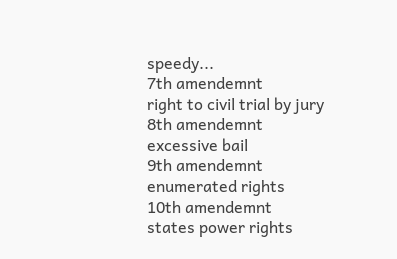speedy...
7th amendemnt
right to civil trial by jury
8th amendemnt
excessive bail
9th amendemnt
enumerated rights
10th amendemnt
states power rights